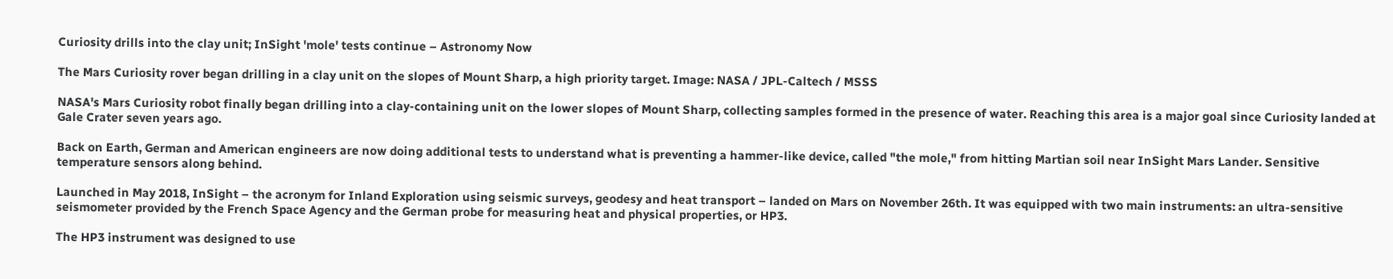Curiosity drills into the clay unit; InSight 'mole' tests continue – Astronomy Now

The Mars Curiosity rover began drilling in a clay unit on the slopes of Mount Sharp, a high priority target. Image: NASA / JPL-Caltech / MSSS

NASA's Mars Curiosity robot finally began drilling into a clay-containing unit on the lower slopes of Mount Sharp, collecting samples formed in the presence of water. Reaching this area is a major goal since Curiosity landed at Gale Crater seven years ago.

Back on Earth, German and American engineers are now doing additional tests to understand what is preventing a hammer-like device, called "the mole," from hitting Martian soil near InSight Mars Lander. Sensitive temperature sensors along behind.

Launched in May 2018, InSight – the acronym for Inland Exploration using seismic surveys, geodesy and heat transport – landed on Mars on November 26th. It was equipped with two main instruments: an ultra-sensitive seismometer provided by the French Space Agency and the German probe for measuring heat and physical properties, or HP3.

The HP3 instrument was designed to use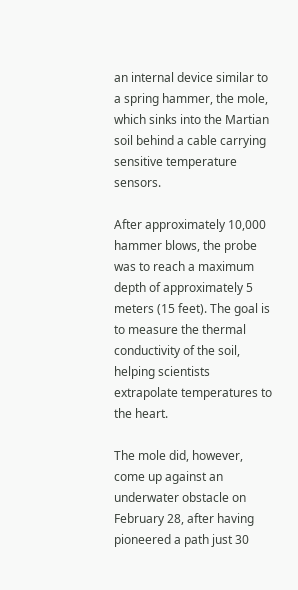an internal device similar to a spring hammer, the mole, which sinks into the Martian soil behind a cable carrying sensitive temperature sensors.

After approximately 10,000 hammer blows, the probe was to reach a maximum depth of approximately 5 meters (15 feet). The goal is to measure the thermal conductivity of the soil, helping scientists extrapolate temperatures to the heart.

The mole did, however, come up against an underwater obstacle on February 28, after having pioneered a path just 30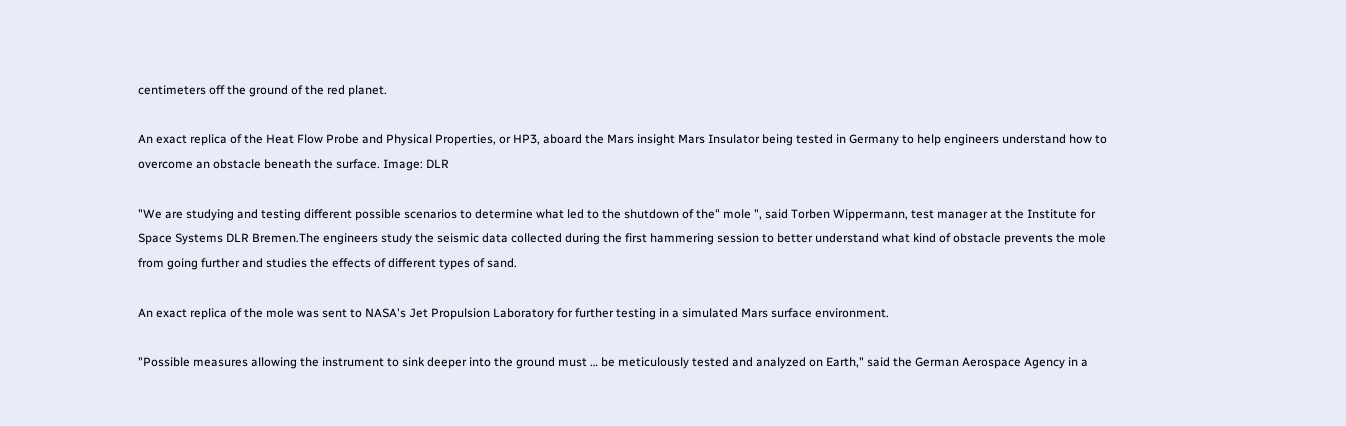centimeters off the ground of the red planet.

An exact replica of the Heat Flow Probe and Physical Properties, or HP3, aboard the Mars insight Mars Insulator being tested in Germany to help engineers understand how to overcome an obstacle beneath the surface. Image: DLR

"We are studying and testing different possible scenarios to determine what led to the shutdown of the" mole ", said Torben Wippermann, test manager at the Institute for Space Systems DLR Bremen.The engineers study the seismic data collected during the first hammering session to better understand what kind of obstacle prevents the mole from going further and studies the effects of different types of sand.

An exact replica of the mole was sent to NASA's Jet Propulsion Laboratory for further testing in a simulated Mars surface environment.

"Possible measures allowing the instrument to sink deeper into the ground must … be meticulously tested and analyzed on Earth," said the German Aerospace Agency in a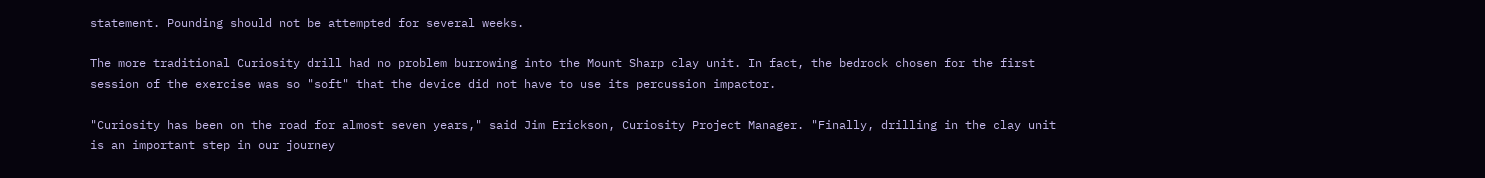statement. Pounding should not be attempted for several weeks.

The more traditional Curiosity drill had no problem burrowing into the Mount Sharp clay unit. In fact, the bedrock chosen for the first session of the exercise was so "soft" that the device did not have to use its percussion impactor.

"Curiosity has been on the road for almost seven years," said Jim Erickson, Curiosity Project Manager. "Finally, drilling in the clay unit is an important step in our journey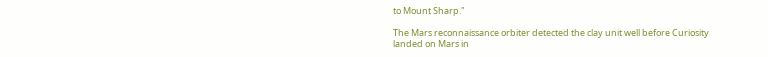to Mount Sharp."

The Mars reconnaissance orbiter detected the clay unit well before Curiosity landed on Mars in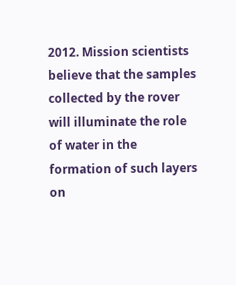2012. Mission scientists believe that the samples collected by the rover will illuminate the role of water in the formation of such layers on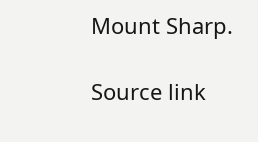Mount Sharp.

Source link